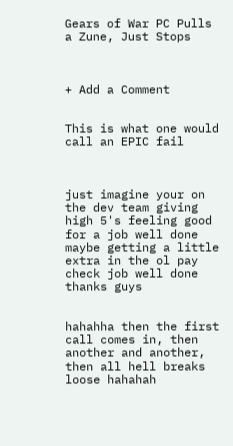Gears of War PC Pulls a Zune, Just Stops



+ Add a Comment


This is what one would call an EPIC fail



just imagine your on the dev team giving high 5's feeling good for a job well done maybe getting a little extra in the ol pay check job well done thanks guys


hahahha then the first call comes in, then another and another, then all hell breaks loose hahahah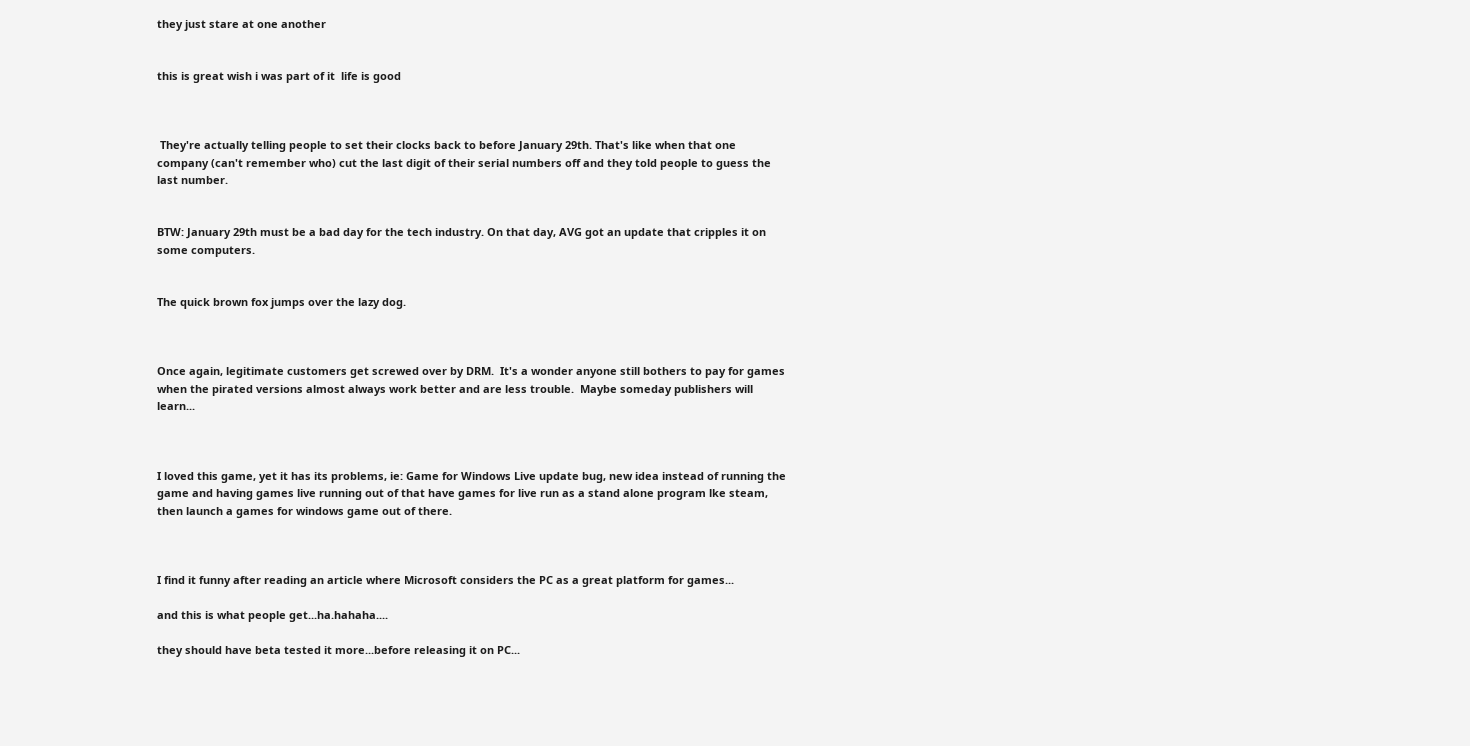they just stare at one another


this is great wish i was part of it  life is good



 They're actually telling people to set their clocks back to before January 29th. That's like when that one company (can't remember who) cut the last digit of their serial numbers off and they told people to guess the last number.


BTW: January 29th must be a bad day for the tech industry. On that day, AVG got an update that cripples it on some computers.


The quick brown fox jumps over the lazy dog.



Once again, legitimate customers get screwed over by DRM.  It's a wonder anyone still bothers to pay for games when the pirated versions almost always work better and are less trouble.  Maybe someday publishers will learn...



I loved this game, yet it has its problems, ie: Game for Windows Live update bug, new idea instead of running the game and having games live running out of that have games for live run as a stand alone program lke steam, then launch a games for windows game out of there.



I find it funny after reading an article where Microsoft considers the PC as a great platform for games...

and this is what people get...ha.hahaha....

they should have beta tested it more...before releasing it on PC...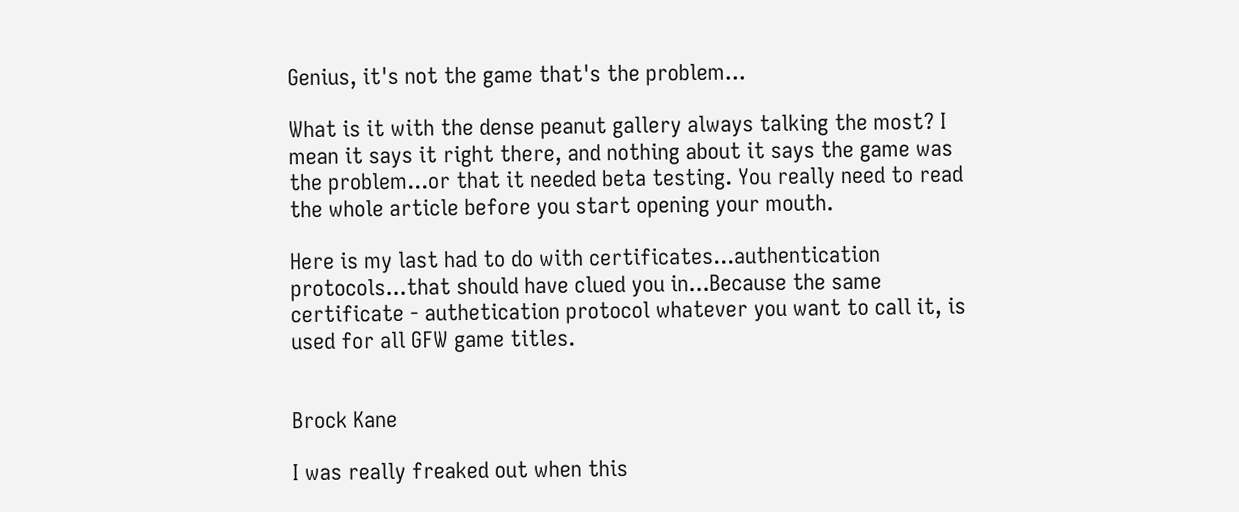Genius, it's not the game that's the problem...

What is it with the dense peanut gallery always talking the most? I mean it says it right there, and nothing about it says the game was the problem...or that it needed beta testing. You really need to read the whole article before you start opening your mouth.

Here is my last had to do with certificates...authentication protocols...that should have clued you in...Because the same certificate - authetication protocol whatever you want to call it, is used for all GFW game titles.


Brock Kane

I was really freaked out when this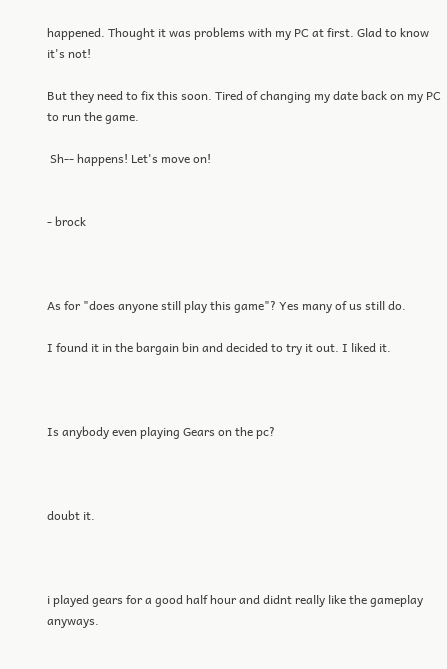happened. Thought it was problems with my PC at first. Glad to know it's not!

But they need to fix this soon. Tired of changing my date back on my PC to run the game.

 Sh-- happens! Let's move on!


- brock



As for "does anyone still play this game"? Yes many of us still do.

I found it in the bargain bin and decided to try it out. I liked it.



Is anybody even playing Gears on the pc?



doubt it.



i played gears for a good half hour and didnt really like the gameplay anyways.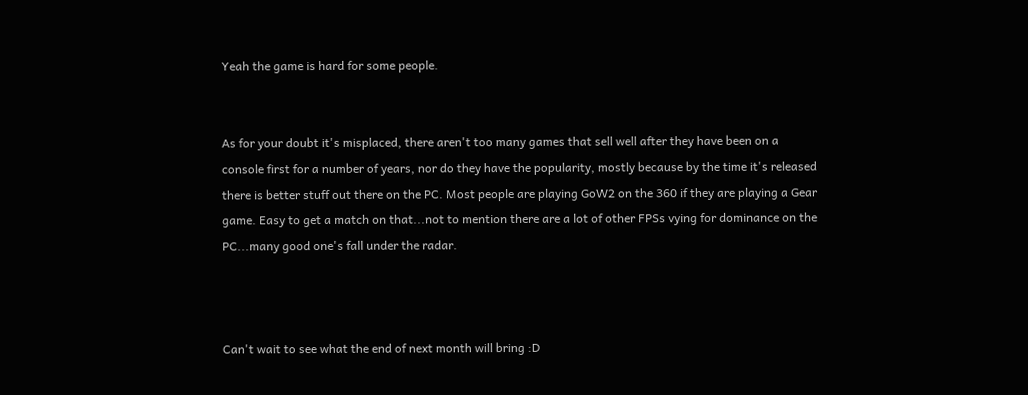Yeah the game is hard for some people.


As for your doubt it's misplaced, there aren't too many games that sell well after they have been on a console first for a number of years, nor do they have the popularity, mostly because by the time it's released there is better stuff out there on the PC. Most people are playing GoW2 on the 360 if they are playing a Gear game. Easy to get a match on that...not to mention there are a lot of other FPSs vying for dominance on the PC...many good one's fall under the radar.



Can't wait to see what the end of next month will bring :D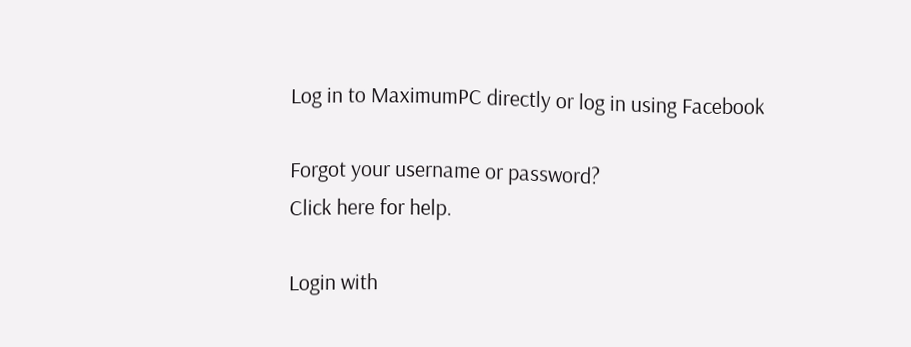Log in to MaximumPC directly or log in using Facebook

Forgot your username or password?
Click here for help.

Login with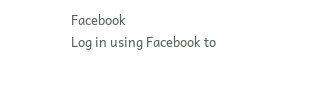Facebook
Log in using Facebook to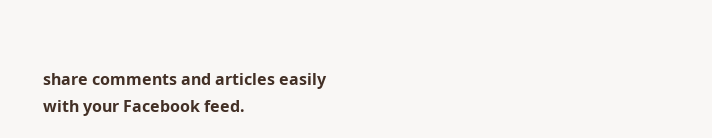share comments and articles easily with your Facebook feed.